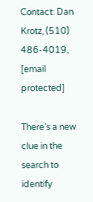Contact: Dan Krotz, (510) 486-4019, [email protected]

There’s a new clue in the search to identify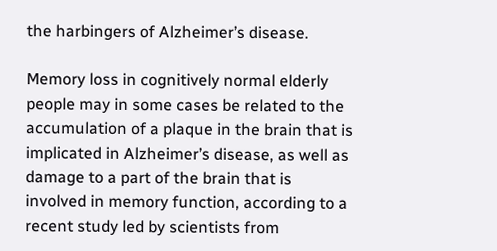the harbingers of Alzheimer’s disease.

Memory loss in cognitively normal elderly people may in some cases be related to the accumulation of a plaque in the brain that is implicated in Alzheimer’s disease, as well as damage to a part of the brain that is involved in memory function, according to a recent study led by scientists from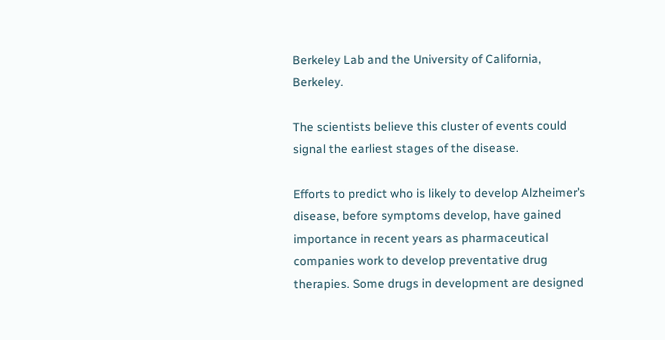Berkeley Lab and the University of California, Berkeley.

The scientists believe this cluster of events could signal the earliest stages of the disease.

Efforts to predict who is likely to develop Alzheimer’s disease, before symptoms develop, have gained importance in recent years as pharmaceutical companies work to develop preventative drug therapies. Some drugs in development are designed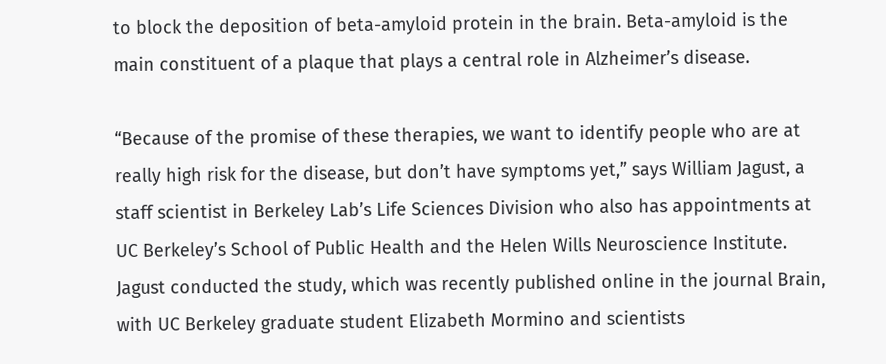to block the deposition of beta-amyloid protein in the brain. Beta-amyloid is the main constituent of a plaque that plays a central role in Alzheimer’s disease.

“Because of the promise of these therapies, we want to identify people who are at really high risk for the disease, but don’t have symptoms yet,” says William Jagust, a staff scientist in Berkeley Lab’s Life Sciences Division who also has appointments at UC Berkeley’s School of Public Health and the Helen Wills Neuroscience Institute. Jagust conducted the study, which was recently published online in the journal Brain, with UC Berkeley graduate student Elizabeth Mormino and scientists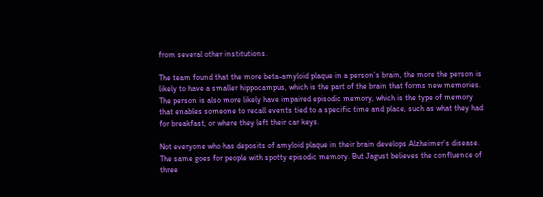from several other institutions.

The team found that the more beta-amyloid plaque in a person’s brain, the more the person is likely to have a smaller hippocampus, which is the part of the brain that forms new memories. The person is also more likely have impaired episodic memory, which is the type of memory that enables someone to recall events tied to a specific time and place, such as what they had for breakfast, or where they left their car keys.

Not everyone who has deposits of amyloid plaque in their brain develops Alzheimer’s disease. The same goes for people with spotty episodic memory. But Jagust believes the confluence of three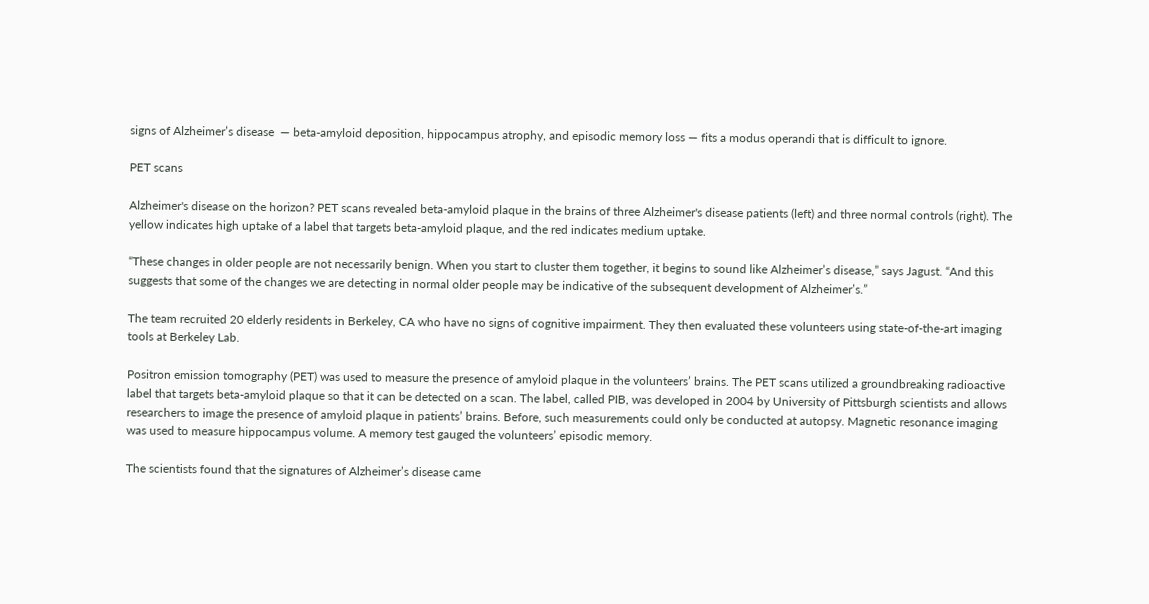signs of Alzheimer’s disease  — beta-amyloid deposition, hippocampus atrophy, and episodic memory loss — fits a modus operandi that is difficult to ignore.

PET scans

Alzheimer's disease on the horizon? PET scans revealed beta-amyloid plaque in the brains of three Alzheimer's disease patients (left) and three normal controls (right). The yellow indicates high uptake of a label that targets beta-amyloid plaque, and the red indicates medium uptake.

“These changes in older people are not necessarily benign. When you start to cluster them together, it begins to sound like Alzheimer’s disease,” says Jagust. “And this suggests that some of the changes we are detecting in normal older people may be indicative of the subsequent development of Alzheimer’s.”

The team recruited 20 elderly residents in Berkeley, CA who have no signs of cognitive impairment. They then evaluated these volunteers using state-of-the-art imaging tools at Berkeley Lab.

Positron emission tomography (PET) was used to measure the presence of amyloid plaque in the volunteers’ brains. The PET scans utilized a groundbreaking radioactive label that targets beta-amyloid plaque so that it can be detected on a scan. The label, called PIB, was developed in 2004 by University of Pittsburgh scientists and allows researchers to image the presence of amyloid plaque in patients’ brains. Before, such measurements could only be conducted at autopsy. Magnetic resonance imaging was used to measure hippocampus volume. A memory test gauged the volunteers’ episodic memory.

The scientists found that the signatures of Alzheimer’s disease came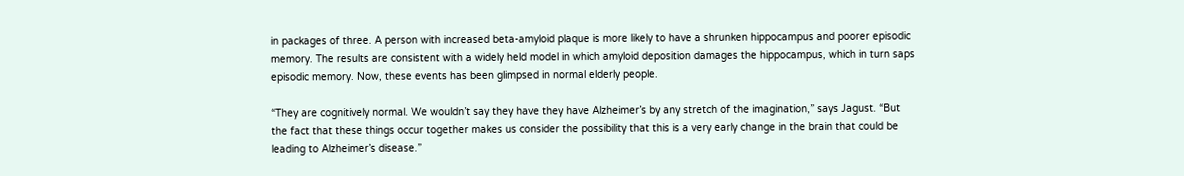in packages of three. A person with increased beta-amyloid plaque is more likely to have a shrunken hippocampus and poorer episodic memory. The results are consistent with a widely held model in which amyloid deposition damages the hippocampus, which in turn saps episodic memory. Now, these events has been glimpsed in normal elderly people.

“They are cognitively normal. We wouldn’t say they have they have Alzheimer’s by any stretch of the imagination,” says Jagust. “But the fact that these things occur together makes us consider the possibility that this is a very early change in the brain that could be leading to Alzheimer’s disease.”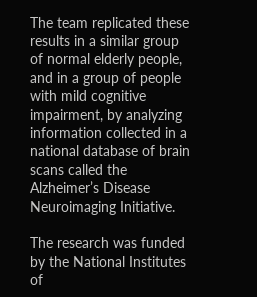The team replicated these results in a similar group of normal elderly people, and in a group of people with mild cognitive impairment, by analyzing information collected in a national database of brain scans called the Alzheimer’s Disease Neuroimaging Initiative.

The research was funded by the National Institutes of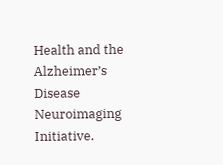Health and the Alzheimer’s Disease Neuroimaging Initiative.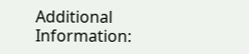Additional Information: